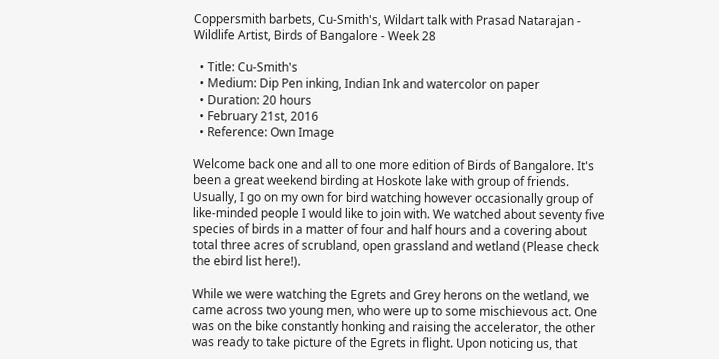Coppersmith barbets, Cu-Smith's, Wildart talk with Prasad Natarajan - Wildlife Artist, Birds of Bangalore - Week 28

  • Title: Cu-Smith's
  • Medium: Dip Pen inking, Indian Ink and watercolor on paper
  • Duration: 20 hours
  • February 21st, 2016
  • Reference: Own Image

Welcome back one and all to one more edition of Birds of Bangalore. It's been a great weekend birding at Hoskote lake with group of friends. Usually, I go on my own for bird watching however occasionally group of like-minded people I would like to join with. We watched about seventy five species of birds in a matter of four and half hours and a covering about total three acres of scrubland, open grassland and wetland (Please check the ebird list here!).

While we were watching the Egrets and Grey herons on the wetland, we came across two young men, who were up to some mischievous act. One was on the bike constantly honking and raising the accelerator, the other was ready to take picture of the Egrets in flight. Upon noticing us, that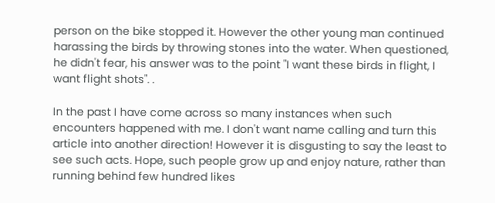person on the bike stopped it. However the other young man continued harassing the birds by throwing stones into the water. When questioned, he didn't fear, his answer was to the point "I want these birds in flight, I want flight shots". .

In the past I have come across so many instances when such encounters happened with me. I don't want name calling and turn this article into another direction! However it is disgusting to say the least to see such acts. Hope, such people grow up and enjoy nature, rather than running behind few hundred likes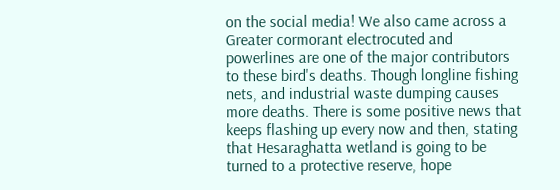on the social media! We also came across a Greater cormorant electrocuted and powerlines are one of the major contributors to these bird's deaths. Though longline fishing nets, and industrial waste dumping causes more deaths. There is some positive news that keeps flashing up every now and then, stating that Hesaraghatta wetland is going to be turned to a protective reserve, hope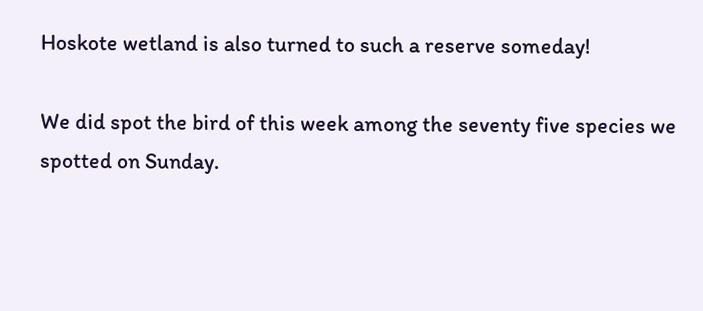Hoskote wetland is also turned to such a reserve someday!

We did spot the bird of this week among the seventy five species we spotted on Sunday.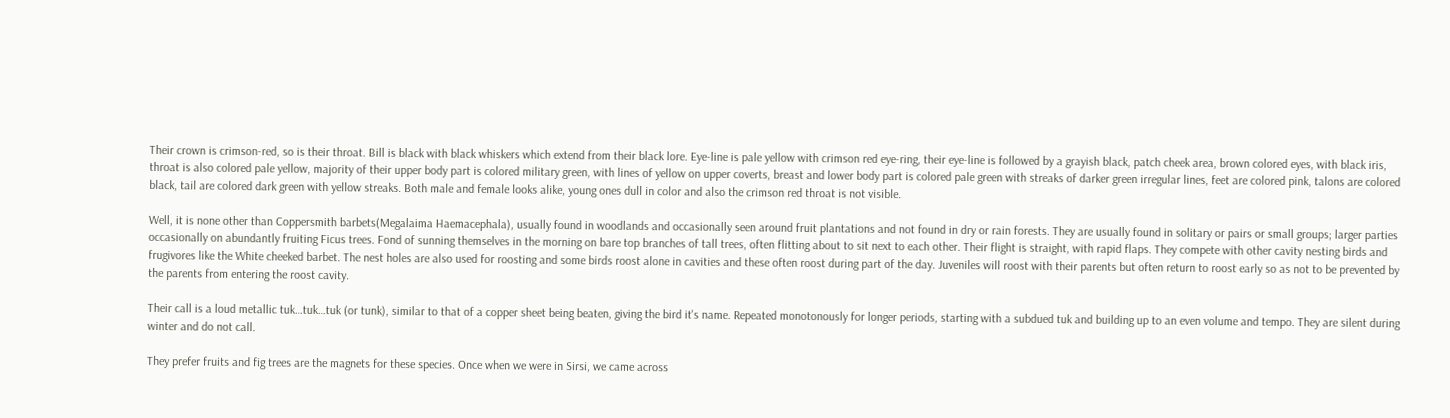Their crown is crimson-red, so is their throat. Bill is black with black whiskers which extend from their black lore. Eye-line is pale yellow with crimson red eye-ring, their eye-line is followed by a grayish black, patch cheek area, brown colored eyes, with black iris, throat is also colored pale yellow, majority of their upper body part is colored military green, with lines of yellow on upper coverts, breast and lower body part is colored pale green with streaks of darker green irregular lines, feet are colored pink, talons are colored black, tail are colored dark green with yellow streaks. Both male and female looks alike, young ones dull in color and also the crimson red throat is not visible.

Well, it is none other than Coppersmith barbets(Megalaima Haemacephala), usually found in woodlands and occasionally seen around fruit plantations and not found in dry or rain forests. They are usually found in solitary or pairs or small groups; larger parties occasionally on abundantly fruiting Ficus trees. Fond of sunning themselves in the morning on bare top branches of tall trees, often flitting about to sit next to each other. Their flight is straight, with rapid flaps. They compete with other cavity nesting birds and frugivores like the White cheeked barbet. The nest holes are also used for roosting and some birds roost alone in cavities and these often roost during part of the day. Juveniles will roost with their parents but often return to roost early so as not to be prevented by the parents from entering the roost cavity.

Their call is a loud metallic tuk…tuk…tuk (or tunk), similar to that of a copper sheet being beaten, giving the bird it's name. Repeated monotonously for longer periods, starting with a subdued tuk and building up to an even volume and tempo. They are silent during winter and do not call.

They prefer fruits and fig trees are the magnets for these species. Once when we were in Sirsi, we came across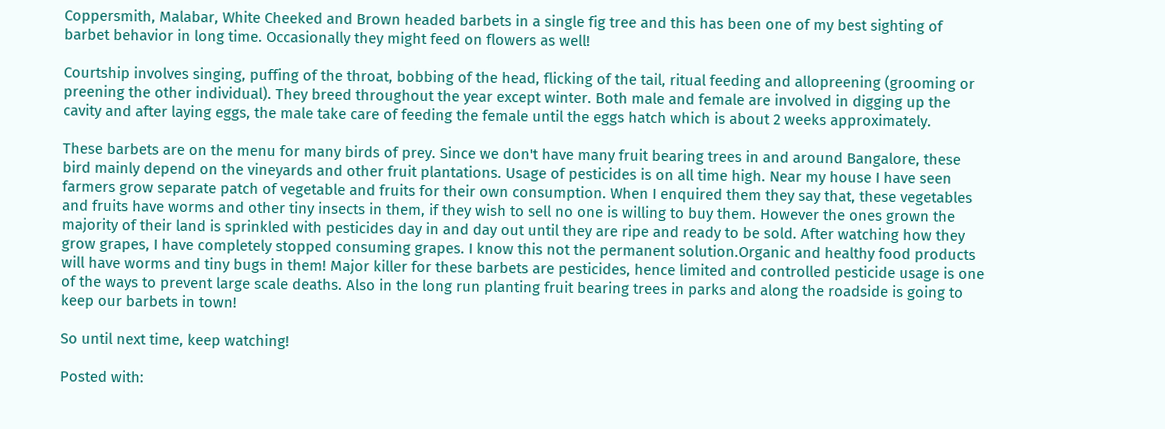Coppersmith, Malabar, White Cheeked and Brown headed barbets in a single fig tree and this has been one of my best sighting of barbet behavior in long time. Occasionally they might feed on flowers as well!

Courtship involves singing, puffing of the throat, bobbing of the head, flicking of the tail, ritual feeding and allopreening (grooming or preening the other individual). They breed throughout the year except winter. Both male and female are involved in digging up the cavity and after laying eggs, the male take care of feeding the female until the eggs hatch which is about 2 weeks approximately.

These barbets are on the menu for many birds of prey. Since we don't have many fruit bearing trees in and around Bangalore, these bird mainly depend on the vineyards and other fruit plantations. Usage of pesticides is on all time high. Near my house I have seen farmers grow separate patch of vegetable and fruits for their own consumption. When I enquired them they say that, these vegetables and fruits have worms and other tiny insects in them, if they wish to sell no one is willing to buy them. However the ones grown the majority of their land is sprinkled with pesticides day in and day out until they are ripe and ready to be sold. After watching how they grow grapes, I have completely stopped consuming grapes. I know this not the permanent solution.Organic and healthy food products will have worms and tiny bugs in them! Major killer for these barbets are pesticides, hence limited and controlled pesticide usage is one of the ways to prevent large scale deaths. Also in the long run planting fruit bearing trees in parks and along the roadside is going to keep our barbets in town!

So until next time, keep watching!

Posted with: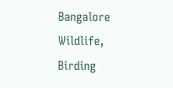Bangalore Wildlife, Birding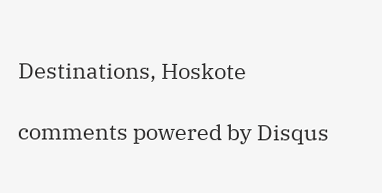Destinations, Hoskote

comments powered by Disqus